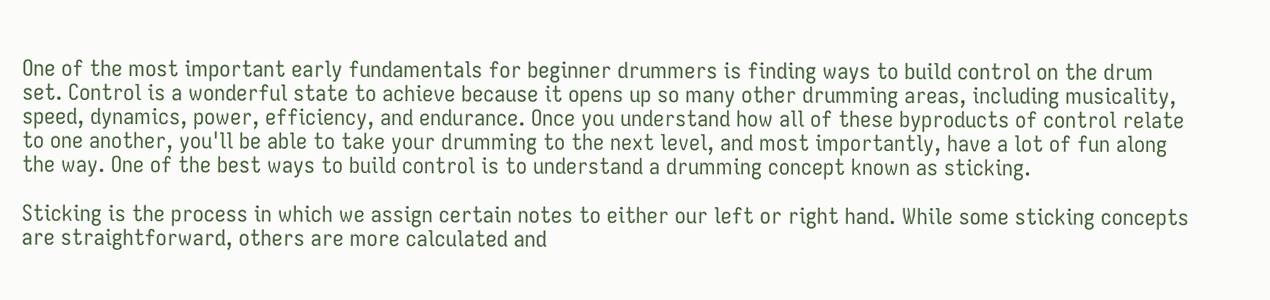One of the most important early fundamentals for beginner drummers is finding ways to build control on the drum set. Control is a wonderful state to achieve because it opens up so many other drumming areas, including musicality, speed, dynamics, power, efficiency, and endurance. Once you understand how all of these byproducts of control relate to one another, you'll be able to take your drumming to the next level, and most importantly, have a lot of fun along the way. One of the best ways to build control is to understand a drumming concept known as sticking.

Sticking is the process in which we assign certain notes to either our left or right hand. While some sticking concepts are straightforward, others are more calculated and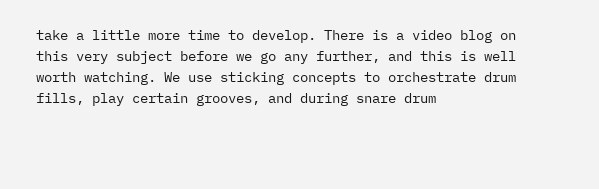take a little more time to develop. There is a video blog on this very subject before we go any further, and this is well worth watching. We use sticking concepts to orchestrate drum fills, play certain grooves, and during snare drum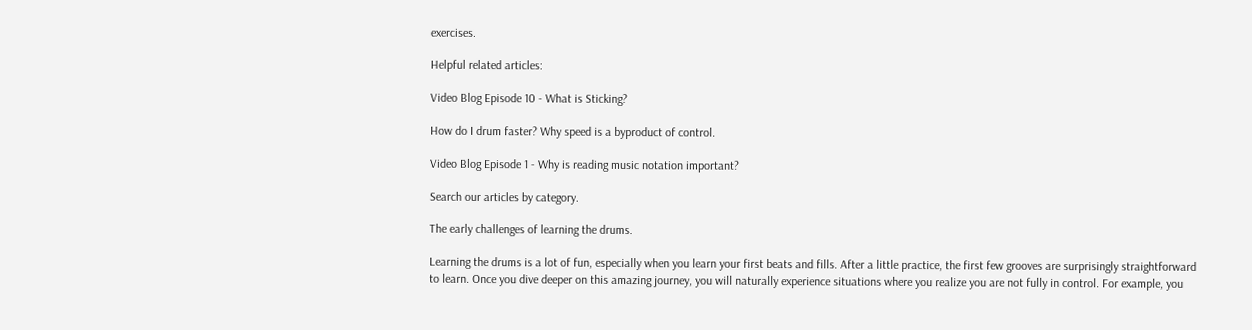exercises.

Helpful related articles:

Video Blog Episode 10 - What is Sticking?

How do I drum faster? Why speed is a byproduct of control.

Video Blog Episode 1 - Why is reading music notation important?

Search our articles by category.

The early challenges of learning the drums.

Learning the drums is a lot of fun, especially when you learn your first beats and fills. After a little practice, the first few grooves are surprisingly straightforward to learn. Once you dive deeper on this amazing journey, you will naturally experience situations where you realize you are not fully in control. For example, you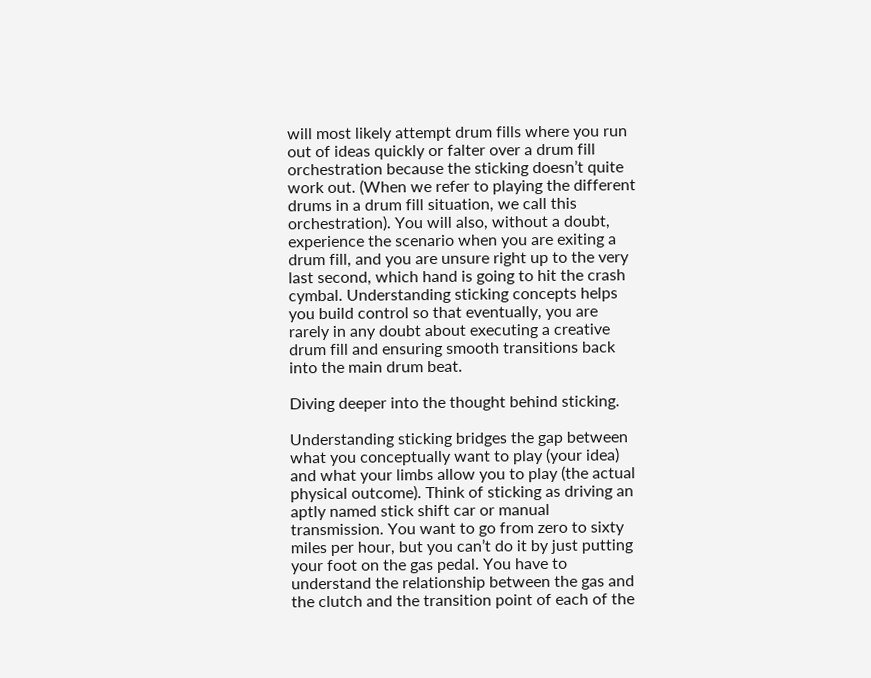will most likely attempt drum fills where you run out of ideas quickly or falter over a drum fill orchestration because the sticking doesn’t quite work out. (When we refer to playing the different drums in a drum fill situation, we call this orchestration). You will also, without a doubt, experience the scenario when you are exiting a drum fill, and you are unsure right up to the very last second, which hand is going to hit the crash cymbal. Understanding sticking concepts helps you build control so that eventually, you are rarely in any doubt about executing a creative drum fill and ensuring smooth transitions back into the main drum beat.

Diving deeper into the thought behind sticking.

Understanding sticking bridges the gap between what you conceptually want to play (your idea) and what your limbs allow you to play (the actual physical outcome). Think of sticking as driving an aptly named stick shift car or manual transmission. You want to go from zero to sixty miles per hour, but you can’t do it by just putting your foot on the gas pedal. You have to understand the relationship between the gas and the clutch and the transition point of each of the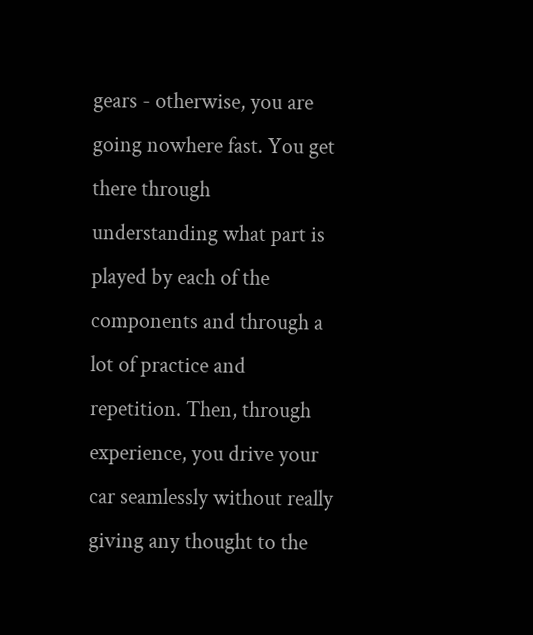gears - otherwise, you are going nowhere fast. You get there through understanding what part is played by each of the components and through a lot of practice and repetition. Then, through experience, you drive your car seamlessly without really giving any thought to the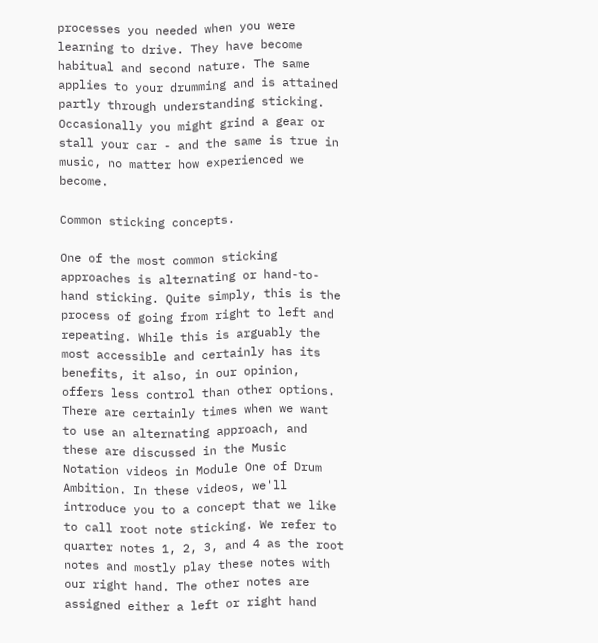processes you needed when you were learning to drive. They have become habitual and second nature. The same applies to your drumming and is attained partly through understanding sticking. Occasionally you might grind a gear or stall your car - and the same is true in music, no matter how experienced we become.

Common sticking concepts.

One of the most common sticking approaches is alternating or hand-to-hand sticking. Quite simply, this is the process of going from right to left and repeating. While this is arguably the most accessible and certainly has its benefits, it also, in our opinion, offers less control than other options. There are certainly times when we want to use an alternating approach, and these are discussed in the Music Notation videos in Module One of Drum Ambition. In these videos, we'll introduce you to a concept that we like to call root note sticking. We refer to quarter notes 1, 2, 3, and 4 as the root notes and mostly play these notes with our right hand. The other notes are assigned either a left or right hand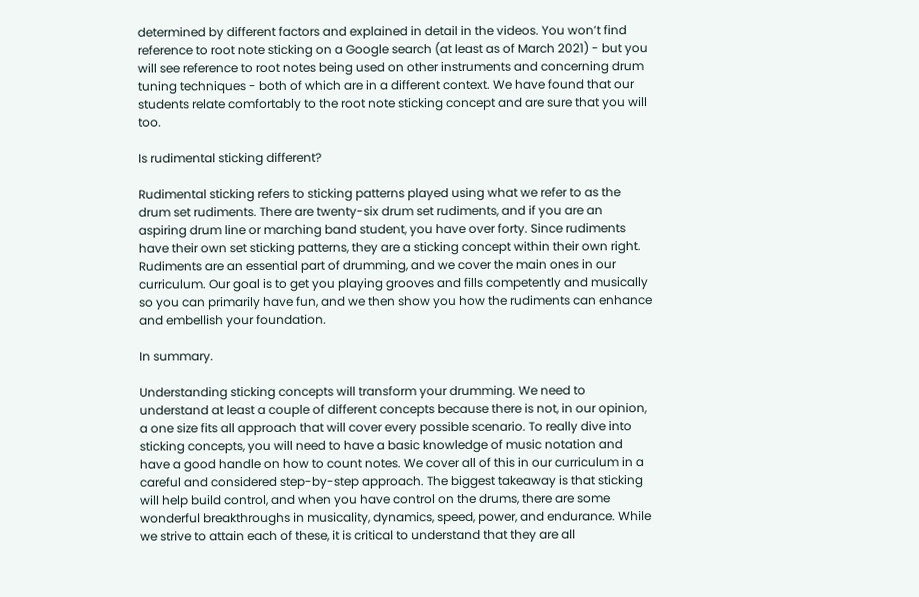determined by different factors and explained in detail in the videos. You won’t find reference to root note sticking on a Google search (at least as of March 2021) - but you will see reference to root notes being used on other instruments and concerning drum tuning techniques - both of which are in a different context. We have found that our students relate comfortably to the root note sticking concept and are sure that you will too.

Is rudimental sticking different?

Rudimental sticking refers to sticking patterns played using what we refer to as the drum set rudiments. There are twenty-six drum set rudiments, and if you are an aspiring drum line or marching band student, you have over forty. Since rudiments have their own set sticking patterns, they are a sticking concept within their own right. Rudiments are an essential part of drumming, and we cover the main ones in our curriculum. Our goal is to get you playing grooves and fills competently and musically so you can primarily have fun, and we then show you how the rudiments can enhance and embellish your foundation.

In summary.

Understanding sticking concepts will transform your drumming. We need to understand at least a couple of different concepts because there is not, in our opinion, a one size fits all approach that will cover every possible scenario. To really dive into sticking concepts, you will need to have a basic knowledge of music notation and have a good handle on how to count notes. We cover all of this in our curriculum in a careful and considered step-by-step approach. The biggest takeaway is that sticking will help build control, and when you have control on the drums, there are some wonderful breakthroughs in musicality, dynamics, speed, power, and endurance. While we strive to attain each of these, it is critical to understand that they are all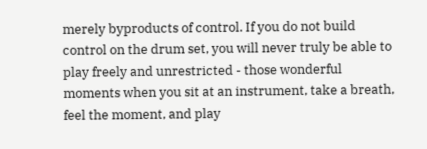merely byproducts of control. If you do not build control on the drum set, you will never truly be able to play freely and unrestricted - those wonderful moments when you sit at an instrument, take a breath, feel the moment, and play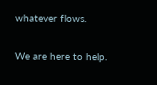whatever flows.

We are here to help.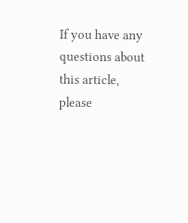If you have any questions about this article, please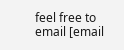feel free to email [email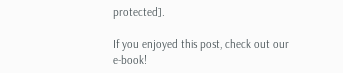protected].

If you enjoyed this post, check out our e-book!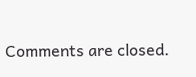Comments are closed.